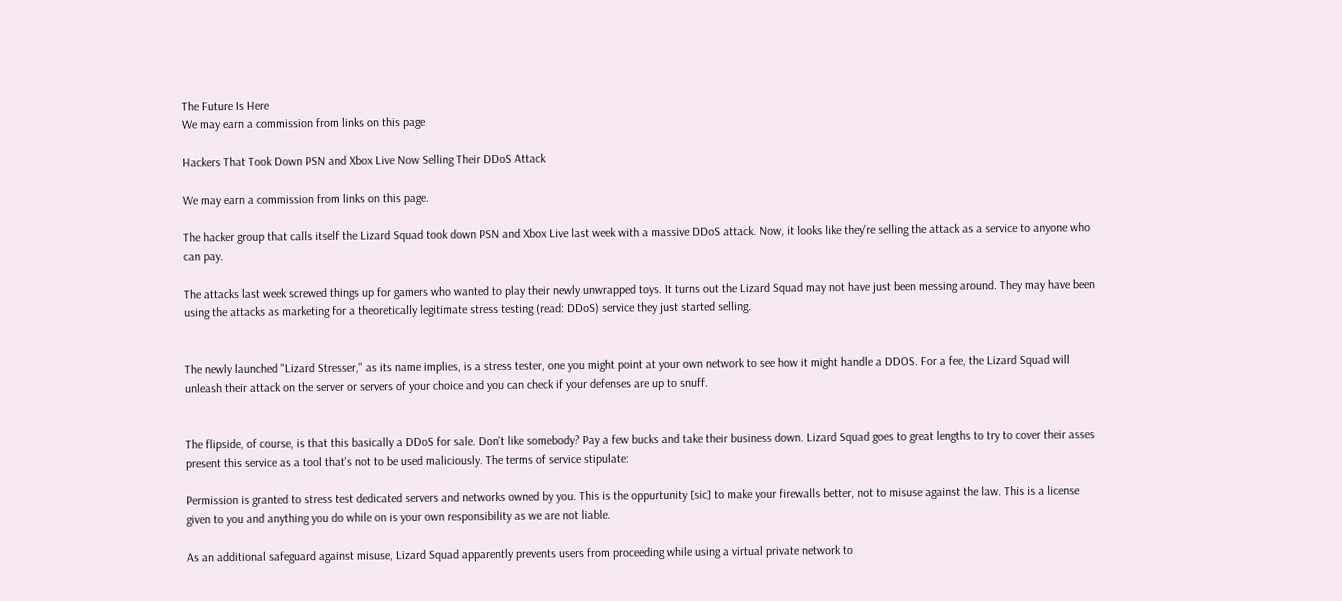The Future Is Here
We may earn a commission from links on this page

Hackers That Took Down PSN and Xbox Live Now Selling Their DDoS Attack

We may earn a commission from links on this page.

The hacker group that calls itself the Lizard Squad took down PSN and Xbox Live last week with a massive DDoS attack. Now, it looks like they're selling the attack as a service to anyone who can pay.

The attacks last week screwed things up for gamers who wanted to play their newly unwrapped toys. It turns out the Lizard Squad may not have just been messing around. They may have been using the attacks as marketing for a theoretically legitimate stress testing (read: DDoS) service they just started selling.


The newly launched "Lizard Stresser," as its name implies, is a stress tester, one you might point at your own network to see how it might handle a DDOS. For a fee, the Lizard Squad will unleash their attack on the server or servers of your choice and you can check if your defenses are up to snuff.


The flipside, of course, is that this basically a DDoS for sale. Don't like somebody? Pay a few bucks and take their business down. Lizard Squad goes to great lengths to try to cover their asses present this service as a tool that's not to be used maliciously. The terms of service stipulate:

Permission is granted to stress test dedicated servers and networks owned by you. This is the oppurtunity [sic] to make your firewalls better, not to misuse against the law. This is a license given to you and anything you do while on is your own responsibility as we are not liable.

As an additional safeguard against misuse, Lizard Squad apparently prevents users from proceeding while using a virtual private network to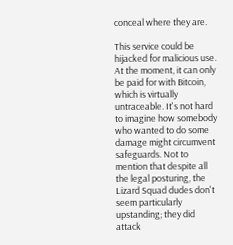conceal where they are.

This service could be hijacked for malicious use. At the moment, it can only be paid for with Bitcoin, which is virtually untraceable. It's not hard to imagine how somebody who wanted to do some damage might circumvent safeguards. Not to mention that despite all the legal posturing, the Lizard Squad dudes don't seem particularly upstanding; they did attack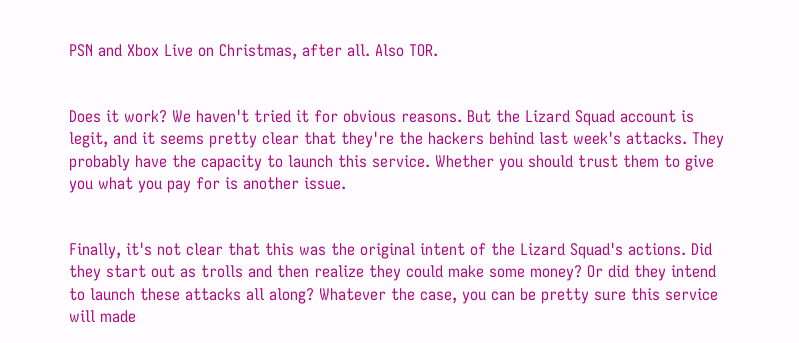PSN and Xbox Live on Christmas, after all. Also TOR.


Does it work? We haven't tried it for obvious reasons. But the Lizard Squad account is legit, and it seems pretty clear that they're the hackers behind last week's attacks. They probably have the capacity to launch this service. Whether you should trust them to give you what you pay for is another issue.


Finally, it's not clear that this was the original intent of the Lizard Squad's actions. Did they start out as trolls and then realize they could make some money? Or did they intend to launch these attacks all along? Whatever the case, you can be pretty sure this service will made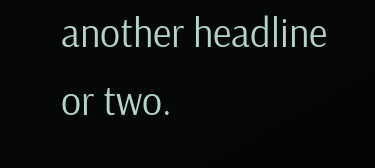another headline or two.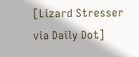[Lizard Stresser via Daily Dot]